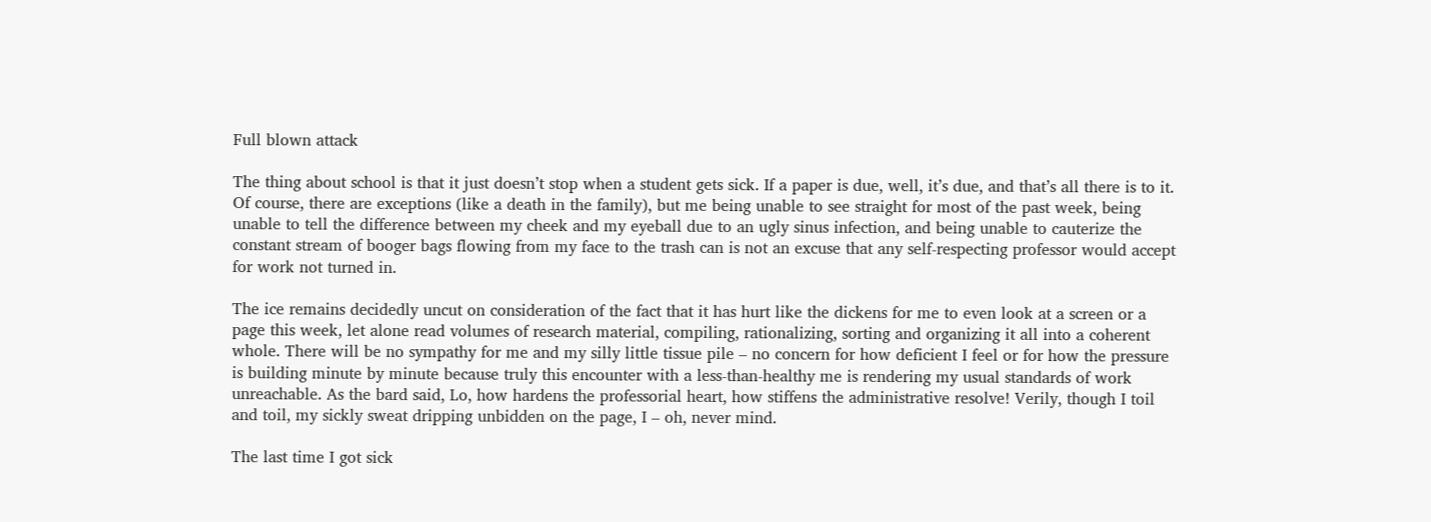Full blown attack

The thing about school is that it just doesn’t stop when a student gets sick. If a paper is due, well, it’s due, and that’s all there is to it. Of course, there are exceptions (like a death in the family), but me being unable to see straight for most of the past week, being unable to tell the difference between my cheek and my eyeball due to an ugly sinus infection, and being unable to cauterize the constant stream of booger bags flowing from my face to the trash can is not an excuse that any self-respecting professor would accept for work not turned in.

The ice remains decidedly uncut on consideration of the fact that it has hurt like the dickens for me to even look at a screen or a page this week, let alone read volumes of research material, compiling, rationalizing, sorting and organizing it all into a coherent whole. There will be no sympathy for me and my silly little tissue pile – no concern for how deficient I feel or for how the pressure is building minute by minute because truly this encounter with a less-than-healthy me is rendering my usual standards of work unreachable. As the bard said, Lo, how hardens the professorial heart, how stiffens the administrative resolve! Verily, though I toil and toil, my sickly sweat dripping unbidden on the page, I – oh, never mind.

The last time I got sick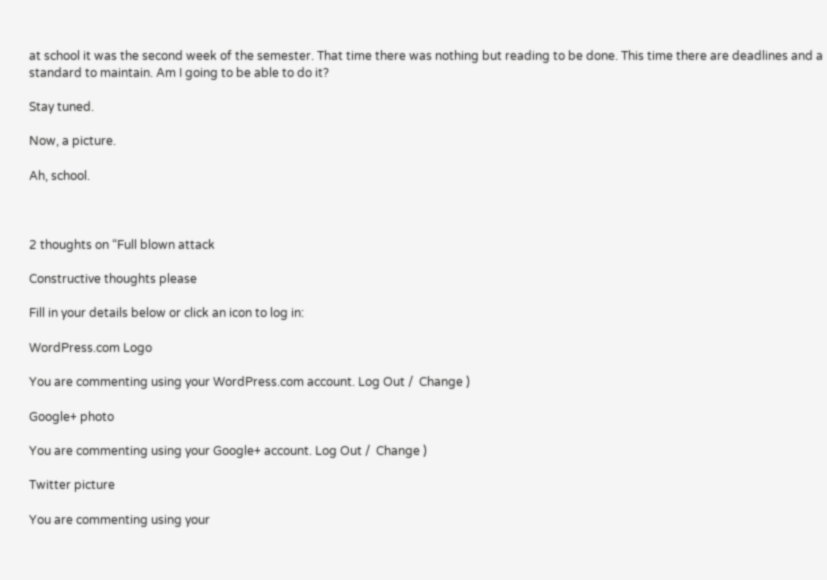at school it was the second week of the semester. That time there was nothing but reading to be done. This time there are deadlines and a standard to maintain. Am I going to be able to do it?

Stay tuned.

Now, a picture.

Ah, school.



2 thoughts on “Full blown attack

Constructive thoughts please

Fill in your details below or click an icon to log in:

WordPress.com Logo

You are commenting using your WordPress.com account. Log Out /  Change )

Google+ photo

You are commenting using your Google+ account. Log Out /  Change )

Twitter picture

You are commenting using your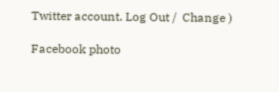Twitter account. Log Out /  Change )

Facebook photo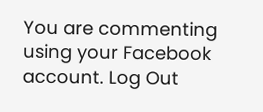You are commenting using your Facebook account. Log Out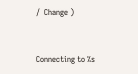/  Change )


Connecting to %s